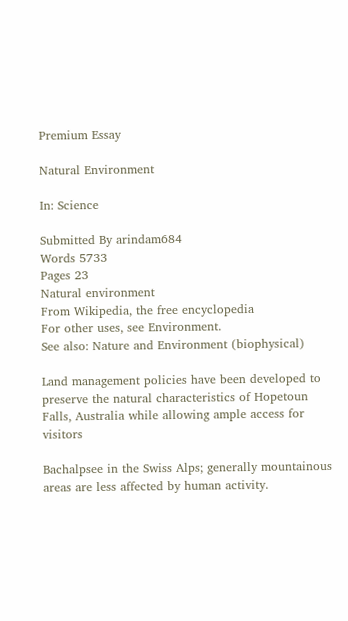Premium Essay

Natural Environment

In: Science

Submitted By arindam684
Words 5733
Pages 23
Natural environment
From Wikipedia, the free encyclopedia
For other uses, see Environment.
See also: Nature and Environment (biophysical)

Land management policies have been developed to preserve the natural characteristics of Hopetoun Falls, Australia while allowing ample access for visitors

Bachalpsee in the Swiss Alps; generally mountainous areas are less affected by human activity.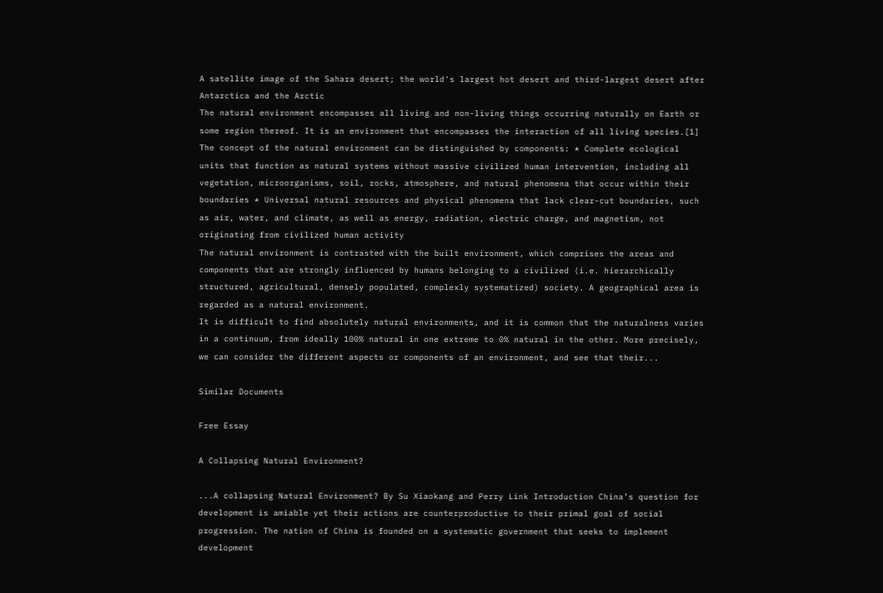A satellite image of the Sahara desert; the world's largest hot desert and third-largest desert after Antarctica and the Arctic
The natural environment encompasses all living and non-living things occurring naturally on Earth or some region thereof. It is an environment that encompasses the interaction of all living species.[1] The concept of the natural environment can be distinguished by components: * Complete ecological units that function as natural systems without massive civilized human intervention, including all vegetation, microorganisms, soil, rocks, atmosphere, and natural phenomena that occur within their boundaries * Universal natural resources and physical phenomena that lack clear-cut boundaries, such as air, water, and climate, as well as energy, radiation, electric charge, and magnetism, not originating from civilized human activity
The natural environment is contrasted with the built environment, which comprises the areas and components that are strongly influenced by humans belonging to a civilized (i.e. hierarchically structured, agricultural, densely populated, complexly systematized) society. A geographical area is regarded as a natural environment.
It is difficult to find absolutely natural environments, and it is common that the naturalness varies in a continuum, from ideally 100% natural in one extreme to 0% natural in the other. More precisely, we can consider the different aspects or components of an environment, and see that their...

Similar Documents

Free Essay

A Collapsing Natural Environment?

...A collapsing Natural Environment? By Su Xiaokang and Perry Link Introduction China’s question for development is amiable yet their actions are counterproductive to their primal goal of social progression. The nation of China is founded on a systematic government that seeks to implement development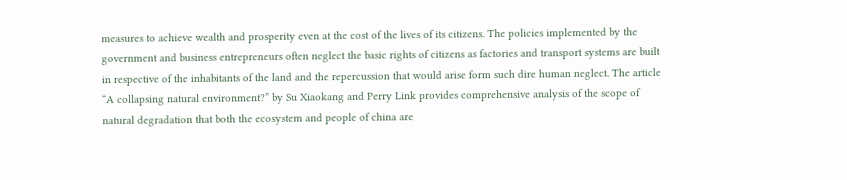measures to achieve wealth and prosperity even at the cost of the lives of its citizens. The policies implemented by the government and business entrepreneurs often neglect the basic rights of citizens as factories and transport systems are built in respective of the inhabitants of the land and the repercussion that would arise form such dire human neglect. The article “A collapsing natural environment?” by Su Xiaokang and Perry Link provides comprehensive analysis of the scope of natural degradation that both the ecosystem and people of china are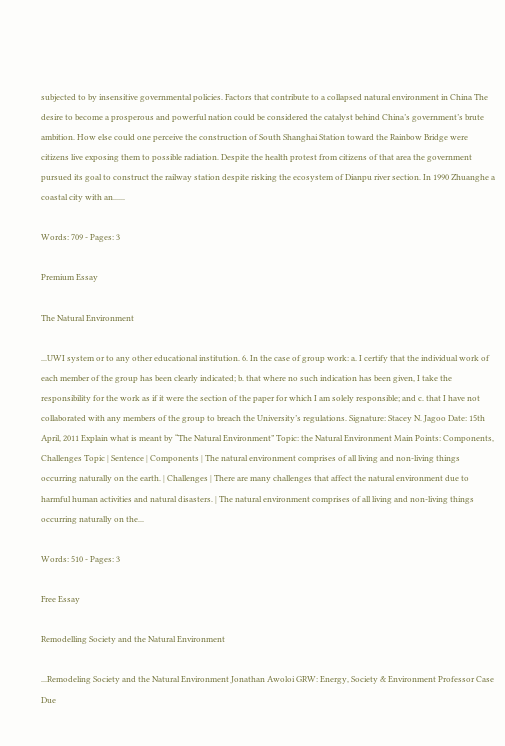subjected to by insensitive governmental policies. Factors that contribute to a collapsed natural environment in China The desire to become a prosperous and powerful nation could be considered the catalyst behind China’s government’s brute ambition. How else could one perceive the construction of South Shanghai Station toward the Rainbow Bridge were citizens live exposing them to possible radiation. Despite the health protest from citizens of that area the government pursued its goal to construct the railway station despite risking the ecosystem of Dianpu river section. In 1990 Zhuanghe a coastal city with an......

Words: 709 - Pages: 3

Premium Essay

The Natural Environment

...UWI system or to any other educational institution. 6. In the case of group work: a. I certify that the individual work of each member of the group has been clearly indicated; b. that where no such indication has been given, I take the responsibility for the work as if it were the section of the paper for which I am solely responsible; and c. that I have not collaborated with any members of the group to breach the University’s regulations. Signature: Stacey N. Jagoo Date: 15th April, 2011 Explain what is meant by “The Natural Environment” Topic: the Natural Environment Main Points: Components, Challenges Topic | Sentence | Components | The natural environment comprises of all living and non-living things occurring naturally on the earth. | Challenges | There are many challenges that affect the natural environment due to harmful human activities and natural disasters. | The natural environment comprises of all living and non-living things occurring naturally on the...

Words: 510 - Pages: 3

Free Essay

Remodelling Society and the Natural Environment

...Remodeling Society and the Natural Environment Jonathan Awoloi GRW: Energy, Society & Environment Professor Case Due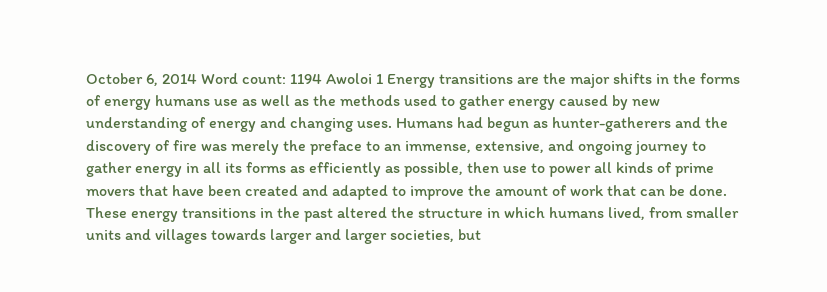October 6, 2014 Word count: 1194 Awoloi 1 Energy transitions are the major shifts in the forms of energy humans use as well as the methods used to gather energy caused by new understanding of energy and changing uses. Humans had begun as hunter-gatherers and the discovery of fire was merely the preface to an immense, extensive, and ongoing journey to gather energy in all its forms as efficiently as possible, then use to power all kinds of prime movers that have been created and adapted to improve the amount of work that can be done. These energy transitions in the past altered the structure in which humans lived, from smaller units and villages towards larger and larger societies, but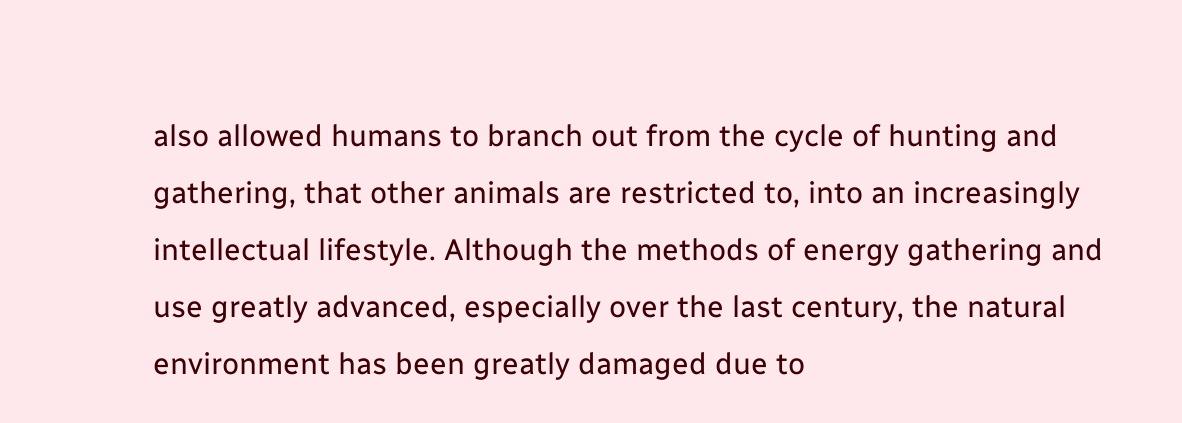also allowed humans to branch out from the cycle of hunting and gathering, that other animals are restricted to, into an increasingly intellectual lifestyle. Although the methods of energy gathering and use greatly advanced, especially over the last century, the natural environment has been greatly damaged due to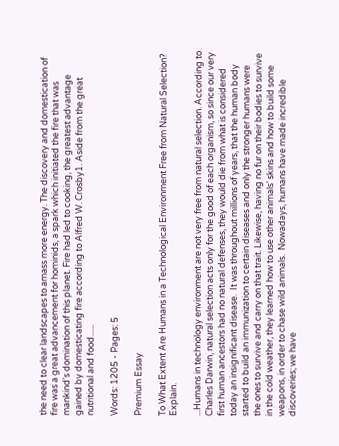the need to clear landscapes to amass more energy. The discovery and domestication of fire was a great advancement for hominids, a spark which initiated the fire that was mankind's domination of this planet. Fire had led to cooking, the greatest advantage gained by domesticating fire according to Alfred W. Crosby1. Aside from the great nutritional and food......

Words: 1205 - Pages: 5

Premium Essay

To What Extent Are Humans in a Technological Environment Free from Natural Selection? Explain.

...Humans in technology environment are not very free from natural selection. According to Charles Darwin, natural selection acts only for the good of each organism, so since our very first human ancestors had no natural defenses, they would die from what is considered today an insignificant disease.  It was throughout millions of years, that the human body started to build an immunization to certain diseases and only the stronger humans were the ones to survive and carry on that trait. Likewise, having no fur on their bodies to survive in the cold weather, they learned how to use other animals’ skins and how to build some weapons, in order to chase wild animals.  Nowadays, humans have made incredible discoveries; we have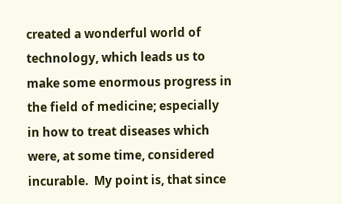created a wonderful world of technology, which leads us to make some enormous progress in the field of medicine; especially in how to treat diseases which were, at some time, considered incurable.  My point is, that since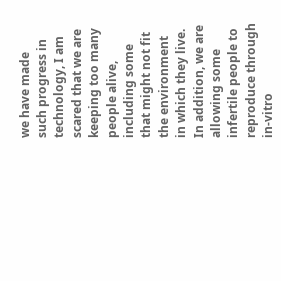we have made such progress in technology, I am scared that we are keeping too many people alive, including some that might not fit the environment in which they live.  In addition, we are allowing some infertile people to reproduce through in-vitro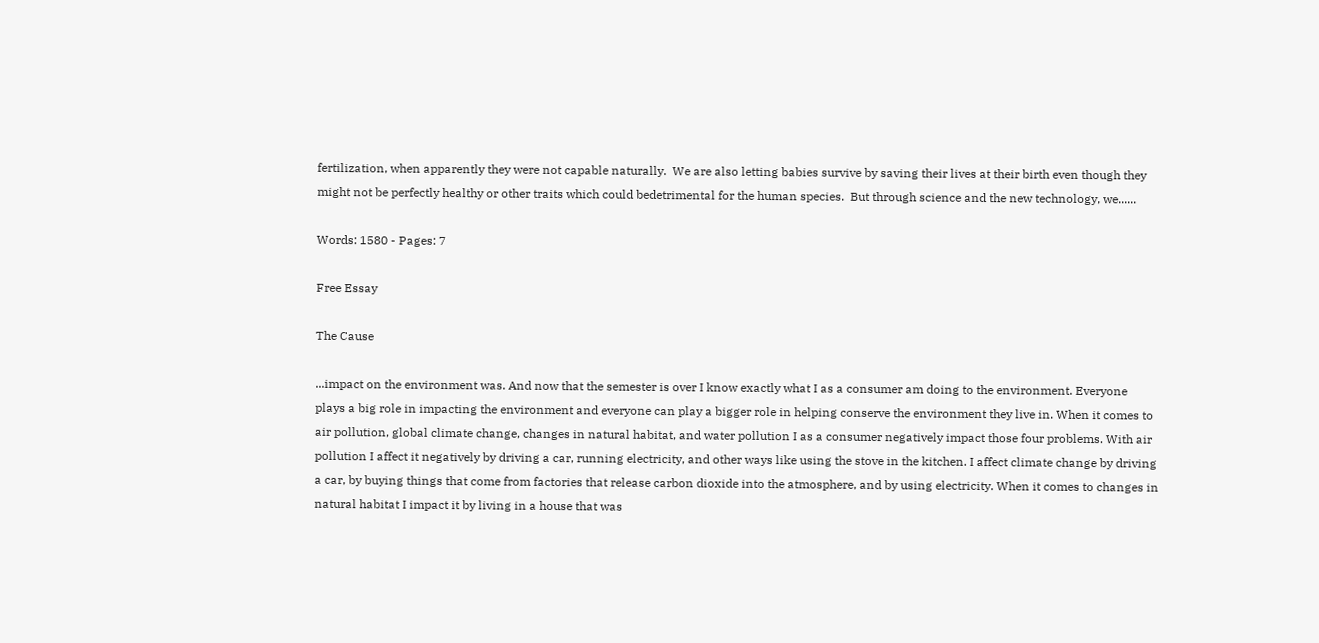fertilization, when apparently they were not capable naturally.  We are also letting babies survive by saving their lives at their birth even though they might not be perfectly healthy or other traits which could bedetrimental for the human species.  But through science and the new technology, we......

Words: 1580 - Pages: 7

Free Essay

The Cause

...impact on the environment was. And now that the semester is over I know exactly what I as a consumer am doing to the environment. Everyone plays a big role in impacting the environment and everyone can play a bigger role in helping conserve the environment they live in. When it comes to air pollution, global climate change, changes in natural habitat, and water pollution I as a consumer negatively impact those four problems. With air pollution I affect it negatively by driving a car, running electricity, and other ways like using the stove in the kitchen. I affect climate change by driving a car, by buying things that come from factories that release carbon dioxide into the atmosphere, and by using electricity. When it comes to changes in natural habitat I impact it by living in a house that was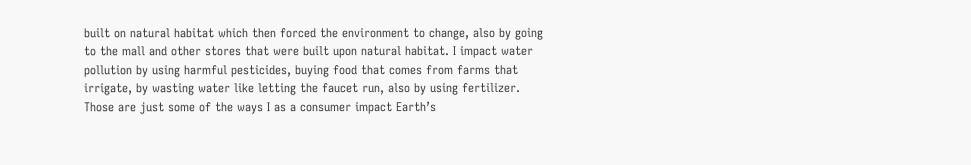built on natural habitat which then forced the environment to change, also by going to the mall and other stores that were built upon natural habitat. I impact water pollution by using harmful pesticides, buying food that comes from farms that irrigate, by wasting water like letting the faucet run, also by using fertilizer. Those are just some of the ways I as a consumer impact Earth’s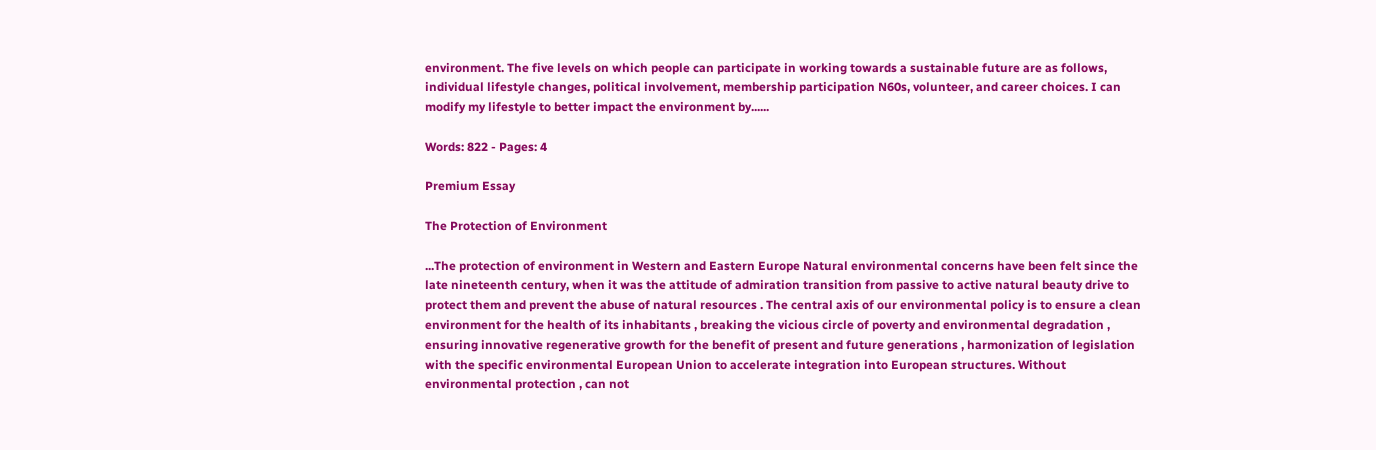environment. The five levels on which people can participate in working towards a sustainable future are as follows, individual lifestyle changes, political involvement, membership participation N60s, volunteer, and career choices. I can modify my lifestyle to better impact the environment by......

Words: 822 - Pages: 4

Premium Essay

The Protection of Environment

...The protection of environment in Western and Eastern Europe Natural environmental concerns have been felt since the late nineteenth century, when it was the attitude of admiration transition from passive to active natural beauty drive to protect them and prevent the abuse of natural resources . The central axis of our environmental policy is to ensure a clean environment for the health of its inhabitants , breaking the vicious circle of poverty and environmental degradation , ensuring innovative regenerative growth for the benefit of present and future generations , harmonization of legislation with the specific environmental European Union to accelerate integration into European structures. Without environmental protection , can not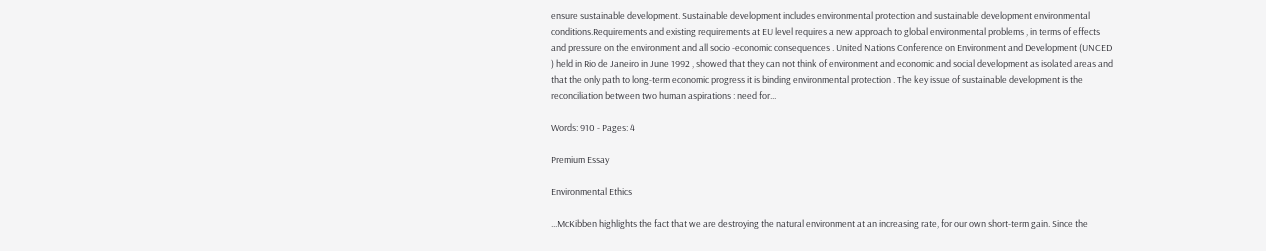ensure sustainable development. Sustainable development includes environmental protection and sustainable development environmental conditions.Requirements and existing requirements at EU level requires a new approach to global environmental problems , in terms of effects and pressure on the environment and all socio -economic consequences . United Nations Conference on Environment and Development (UNCED ) held in Rio de Janeiro in June 1992 , showed that they can not think of environment and economic and social development as isolated areas and that the only path to long-term economic progress it is binding environmental protection . The key issue of sustainable development is the reconciliation between two human aspirations : need for...

Words: 910 - Pages: 4

Premium Essay

Environmental Ethics

...McKibben highlights the fact that we are destroying the natural environment at an increasing rate, for our own short-term gain. Since the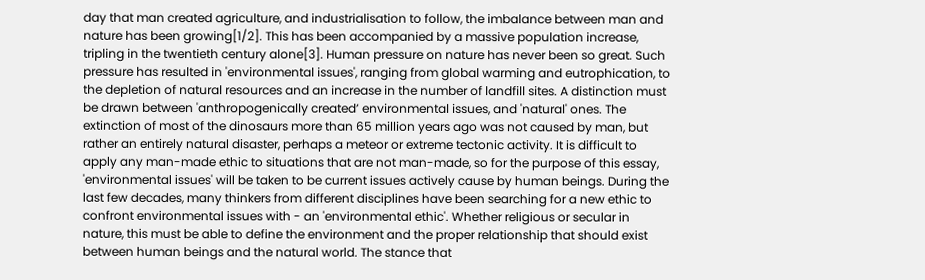day that man created agriculture, and industrialisation to follow, the imbalance between man and nature has been growing[1/2]. This has been accompanied by a massive population increase, tripling in the twentieth century alone[3]. Human pressure on nature has never been so great. Such pressure has resulted in 'environmental issues', ranging from global warming and eutrophication, to the depletion of natural resources and an increase in the number of landfill sites. A distinction must be drawn between 'anthropogenically created’ environmental issues, and 'natural' ones. The extinction of most of the dinosaurs more than 65 million years ago was not caused by man, but rather an entirely natural disaster, perhaps a meteor or extreme tectonic activity. It is difficult to apply any man-made ethic to situations that are not man-made, so for the purpose of this essay, 'environmental issues' will be taken to be current issues actively cause by human beings. During the last few decades, many thinkers from different disciplines have been searching for a new ethic to confront environmental issues with - an 'environmental ethic'. Whether religious or secular in nature, this must be able to define the environment and the proper relationship that should exist between human beings and the natural world. The stance that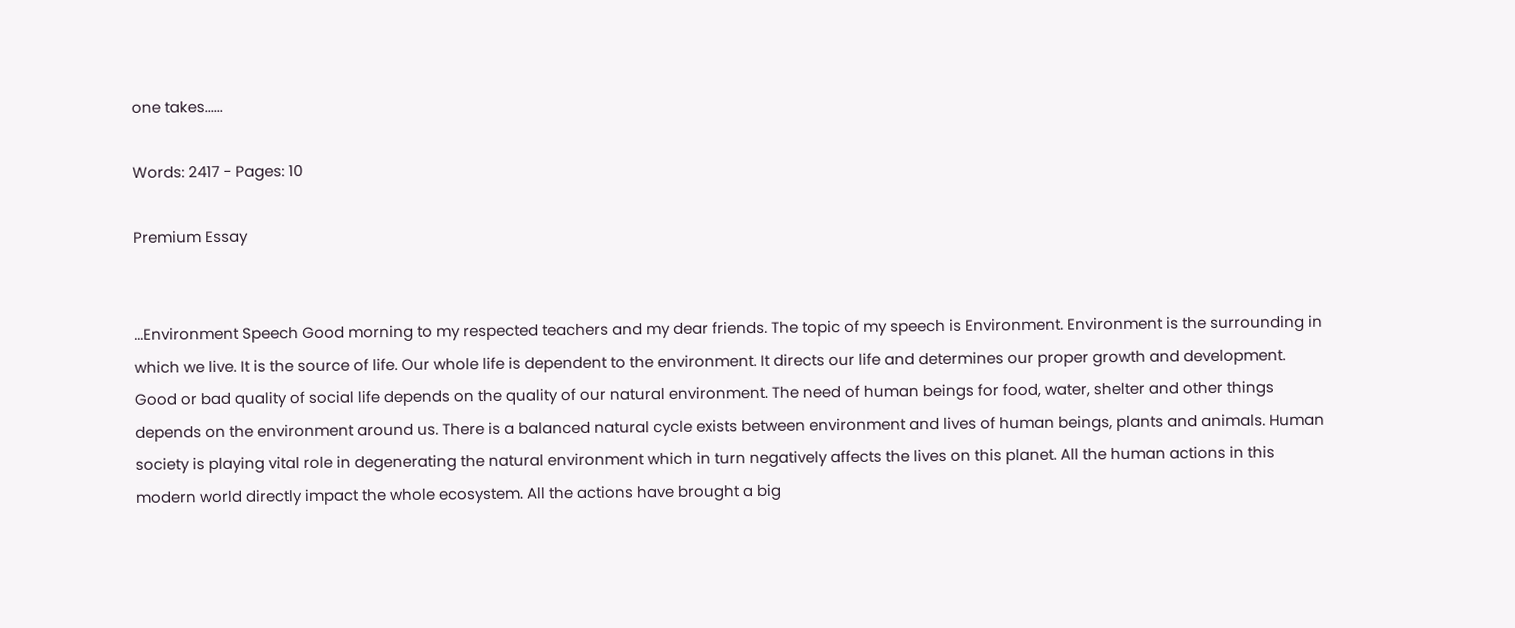one takes......

Words: 2417 - Pages: 10

Premium Essay


...Environment Speech Good morning to my respected teachers and my dear friends. The topic of my speech is Environment. Environment is the surrounding in which we live. It is the source of life. Our whole life is dependent to the environment. It directs our life and determines our proper growth and development. Good or bad quality of social life depends on the quality of our natural environment. The need of human beings for food, water, shelter and other things depends on the environment around us. There is a balanced natural cycle exists between environment and lives of human beings, plants and animals. Human society is playing vital role in degenerating the natural environment which in turn negatively affects the lives on this planet. All the human actions in this modern world directly impact the whole ecosystem. All the actions have brought a big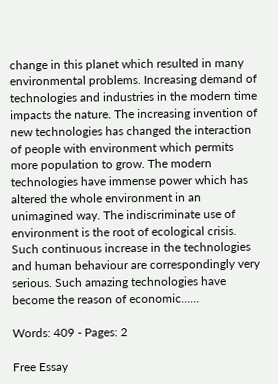change in this planet which resulted in many environmental problems. Increasing demand of technologies and industries in the modern time impacts the nature. The increasing invention of new technologies has changed the interaction of people with environment which permits more population to grow. The modern technologies have immense power which has altered the whole environment in an unimagined way. The indiscriminate use of environment is the root of ecological crisis. Such continuous increase in the technologies and human behaviour are correspondingly very serious. Such amazing technologies have become the reason of economic......

Words: 409 - Pages: 2

Free Essay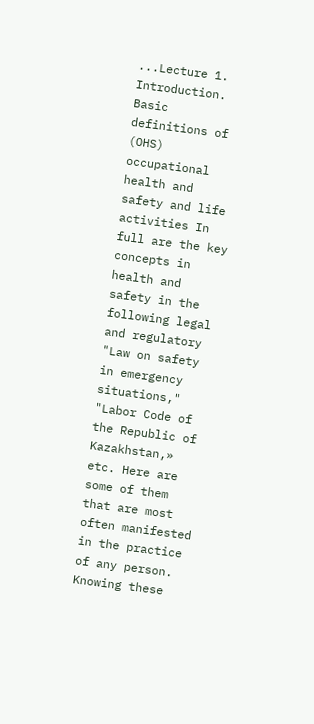...Lecture 1. Introduction. Basic definitions of (OHS) occupational health and safety and life activities In full are the key concepts in health and safety in the following legal and regulatory "Law on safety in emergency situations," "Labor Code of the Republic of Kazakhstan,» etc. Here are some of them that are most often manifested in the practice of any person. Knowing these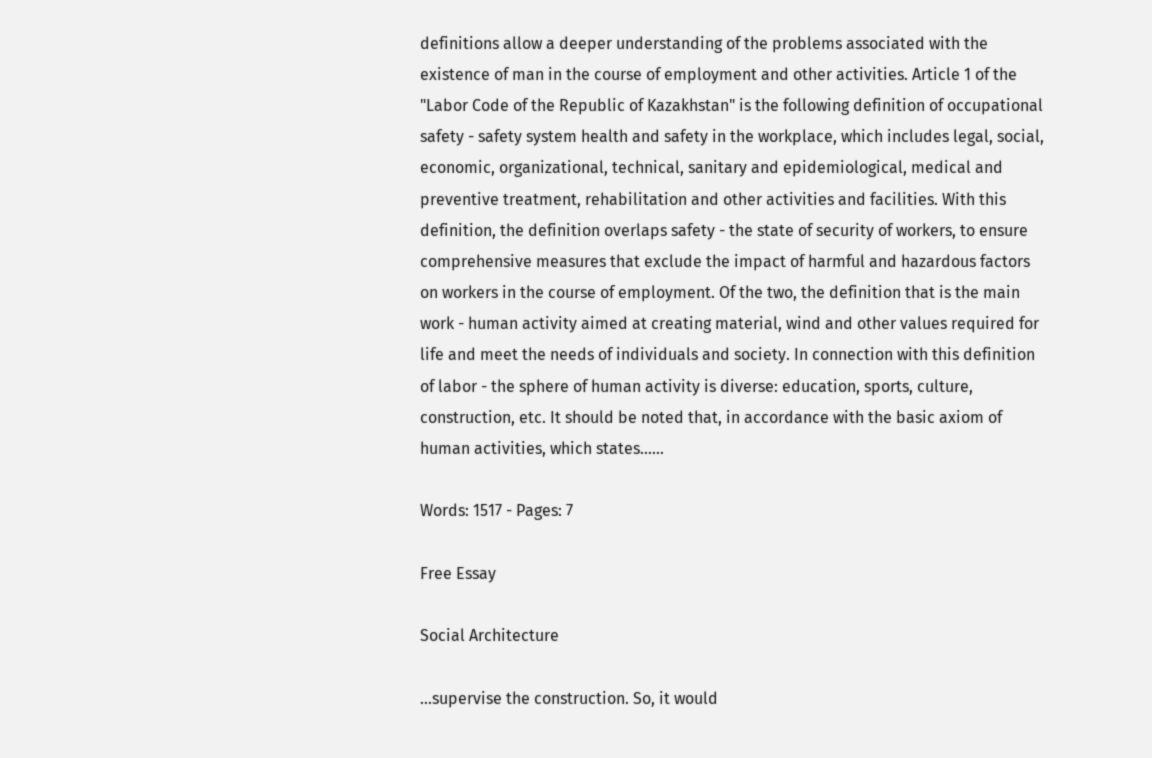definitions allow a deeper understanding of the problems associated with the existence of man in the course of employment and other activities. Article 1 of the "Labor Code of the Republic of Kazakhstan" is the following definition of occupational safety - safety system health and safety in the workplace, which includes legal, social, economic, organizational, technical, sanitary and epidemiological, medical and preventive treatment, rehabilitation and other activities and facilities. With this definition, the definition overlaps safety - the state of security of workers, to ensure comprehensive measures that exclude the impact of harmful and hazardous factors on workers in the course of employment. Of the two, the definition that is the main work - human activity aimed at creating material, wind and other values required for life and meet the needs of individuals and society. In connection with this definition of labor - the sphere of human activity is diverse: education, sports, culture, construction, etc. It should be noted that, in accordance with the basic axiom of human activities, which states......

Words: 1517 - Pages: 7

Free Essay

Social Architecture

...supervise the construction. So, it would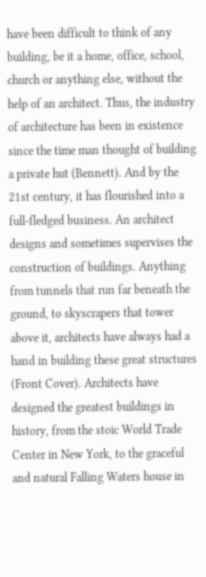have been difficult to think of any building, be it a home, office, school, church or anything else, without the help of an architect. Thus, the industry of architecture has been in existence since the time man thought of building a private hut (Bennett). And by the 21st century, it has flourished into a full-fledged business. An architect designs and sometimes supervises the construction of buildings. Anything from tunnels that run far beneath the ground, to skyscrapers that tower above it, architects have always had a hand in building these great structures (Front Cover). Architects have designed the greatest buildings in history, from the stoic World Trade Center in New York, to the graceful and natural Falling Waters house in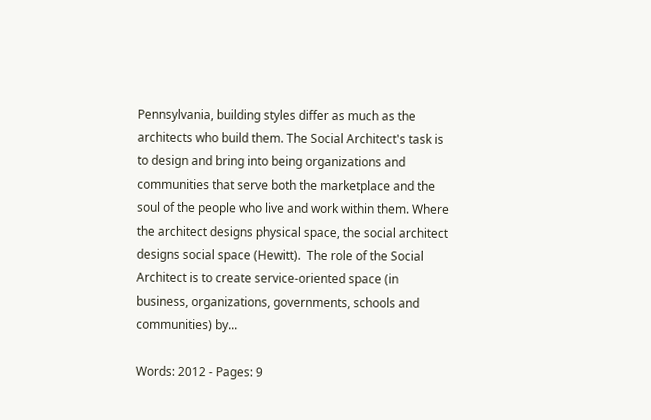Pennsylvania, building styles differ as much as the architects who build them. The Social Architect's task is to design and bring into being organizations and communities that serve both the marketplace and the soul of the people who live and work within them. Where the architect designs physical space, the social architect designs social space (Hewitt).  The role of the Social Architect is to create service-oriented space (in business, organizations, governments, schools and communities) by...

Words: 2012 - Pages: 9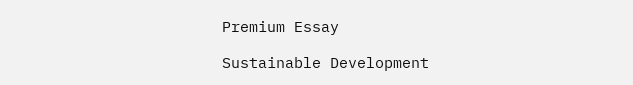Premium Essay

Sustainable Development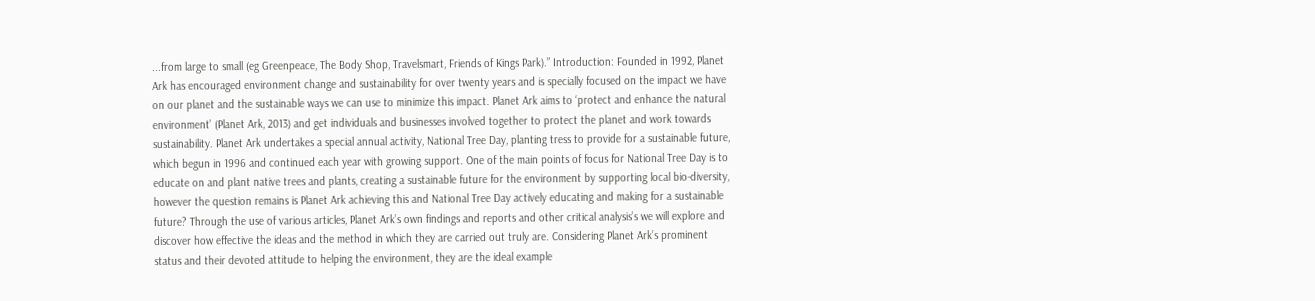...from large to small (eg Greenpeace, The Body Shop, Travelsmart, Friends of Kings Park).” Introduction: Founded in 1992, Planet Ark has encouraged environment change and sustainability for over twenty years and is specially focused on the impact we have on our planet and the sustainable ways we can use to minimize this impact. Planet Ark aims to ‘protect and enhance the natural environment’ (Planet Ark, 2013) and get individuals and businesses involved together to protect the planet and work towards sustainability. Planet Ark undertakes a special annual activity, National Tree Day, planting tress to provide for a sustainable future, which begun in 1996 and continued each year with growing support. One of the main points of focus for National Tree Day is to educate on and plant native trees and plants, creating a sustainable future for the environment by supporting local bio-diversity, however the question remains is Planet Ark achieving this and National Tree Day actively educating and making for a sustainable future? Through the use of various articles, Planet Ark’s own findings and reports and other critical analysis’s we will explore and discover how effective the ideas and the method in which they are carried out truly are. Considering Planet Ark’s prominent status and their devoted attitude to helping the environment, they are the ideal example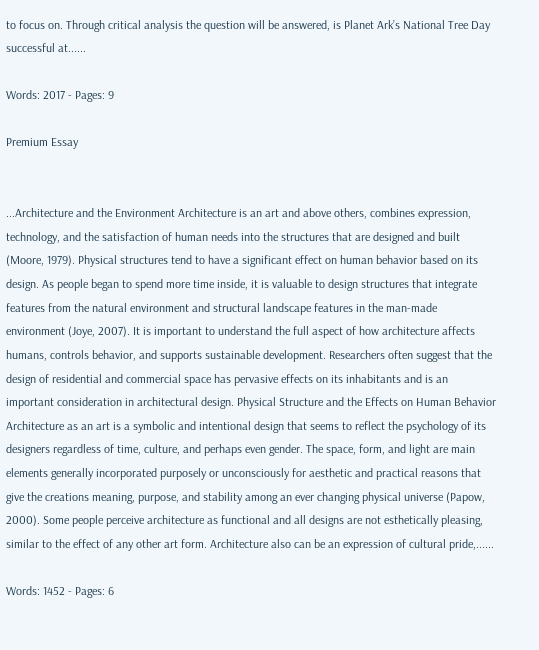to focus on. Through critical analysis the question will be answered, is Planet Ark’s National Tree Day successful at......

Words: 2017 - Pages: 9

Premium Essay


...Architecture and the Environment Architecture is an art and above others, combines expression, technology, and the satisfaction of human needs into the structures that are designed and built (Moore, 1979). Physical structures tend to have a significant effect on human behavior based on its design. As people began to spend more time inside, it is valuable to design structures that integrate features from the natural environment and structural landscape features in the man-made environment (Joye, 2007). It is important to understand the full aspect of how architecture affects humans, controls behavior, and supports sustainable development. Researchers often suggest that the design of residential and commercial space has pervasive effects on its inhabitants and is an important consideration in architectural design. Physical Structure and the Effects on Human Behavior Architecture as an art is a symbolic and intentional design that seems to reflect the psychology of its designers regardless of time, culture, and perhaps even gender. The space, form, and light are main elements generally incorporated purposely or unconsciously for aesthetic and practical reasons that give the creations meaning, purpose, and stability among an ever changing physical universe (Papow, 2000). Some people perceive architecture as functional and all designs are not esthetically pleasing, similar to the effect of any other art form. Architecture also can be an expression of cultural pride,......

Words: 1452 - Pages: 6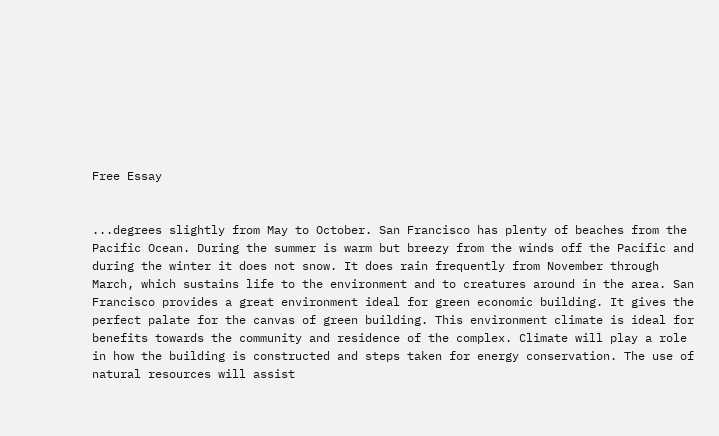Free Essay


...degrees slightly from May to October. San Francisco has plenty of beaches from the Pacific Ocean. During the summer is warm but breezy from the winds off the Pacific and during the winter it does not snow. It does rain frequently from November through March, which sustains life to the environment and to creatures around in the area. San Francisco provides a great environment ideal for green economic building. It gives the perfect palate for the canvas of green building. This environment climate is ideal for benefits towards the community and residence of the complex. Climate will play a role in how the building is constructed and steps taken for energy conservation. The use of natural resources will assist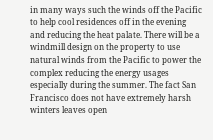in many ways such the winds off the Pacific to help cool residences off in the evening and reducing the heat palate. There will be a windmill design on the property to use natural winds from the Pacific to power the complex reducing the energy usages especially during the summer. The fact San Francisco does not have extremely harsh winters leaves open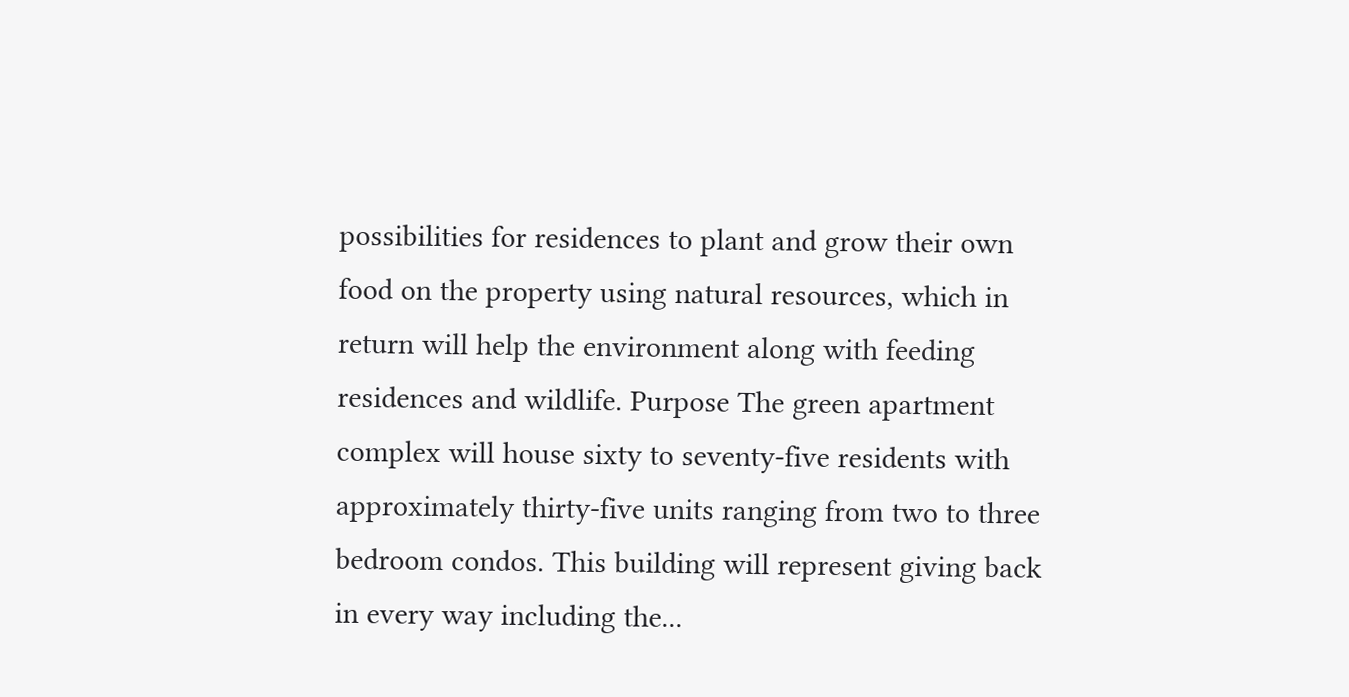possibilities for residences to plant and grow their own food on the property using natural resources, which in return will help the environment along with feeding residences and wildlife. Purpose The green apartment complex will house sixty to seventy-five residents with approximately thirty-five units ranging from two to three bedroom condos. This building will represent giving back in every way including the...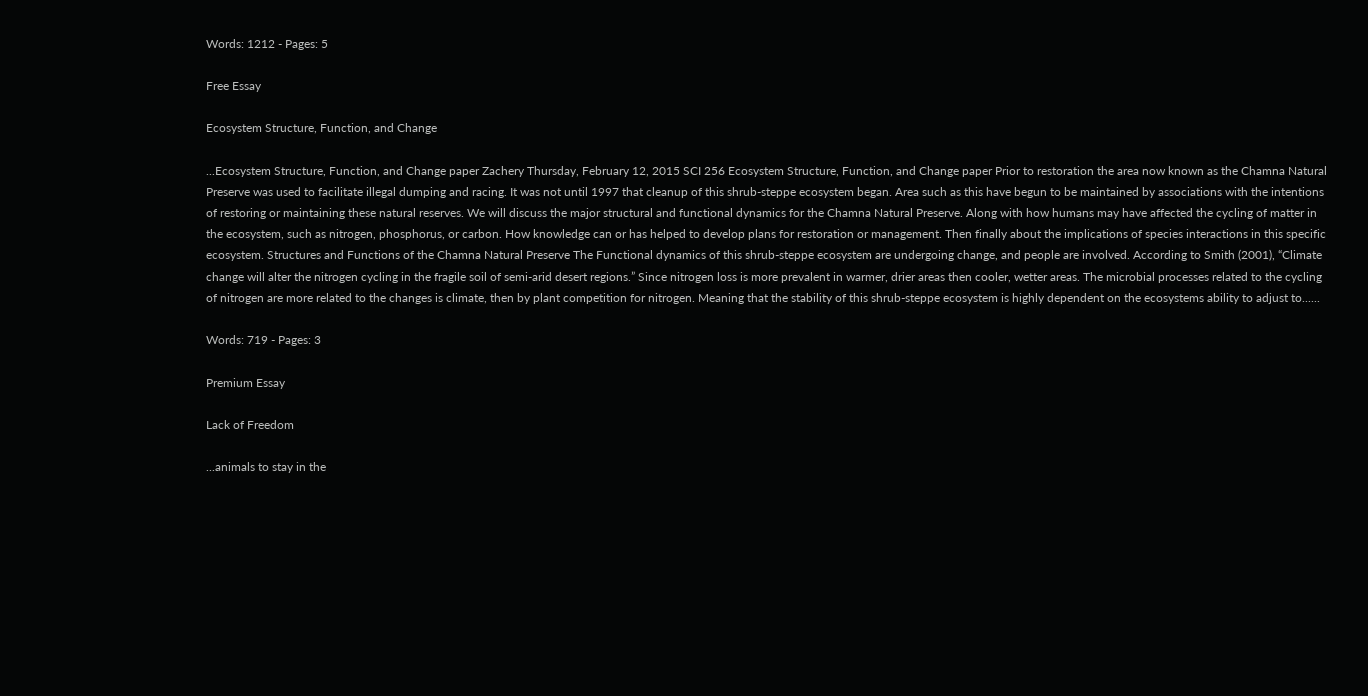Words: 1212 - Pages: 5

Free Essay

Ecosystem Structure, Function, and Change

...Ecosystem Structure, Function, and Change paper Zachery Thursday, February 12, 2015 SCI 256 Ecosystem Structure, Function, and Change paper Prior to restoration the area now known as the Chamna Natural Preserve was used to facilitate illegal dumping and racing. It was not until 1997 that cleanup of this shrub-steppe ecosystem began. Area such as this have begun to be maintained by associations with the intentions of restoring or maintaining these natural reserves. We will discuss the major structural and functional dynamics for the Chamna Natural Preserve. Along with how humans may have affected the cycling of matter in the ecosystem, such as nitrogen, phosphorus, or carbon. How knowledge can or has helped to develop plans for restoration or management. Then finally about the implications of species interactions in this specific ecosystem. Structures and Functions of the Chamna Natural Preserve The Functional dynamics of this shrub-steppe ecosystem are undergoing change, and people are involved. According to Smith (2001), “Climate change will alter the nitrogen cycling in the fragile soil of semi-arid desert regions.” Since nitrogen loss is more prevalent in warmer, drier areas then cooler, wetter areas. The microbial processes related to the cycling of nitrogen are more related to the changes is climate, then by plant competition for nitrogen. Meaning that the stability of this shrub-steppe ecosystem is highly dependent on the ecosystems ability to adjust to......

Words: 719 - Pages: 3

Premium Essay

Lack of Freedom

...animals to stay in the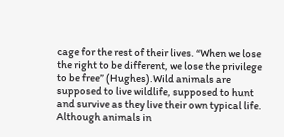cage for the rest of their lives. “When we lose the right to be different, we lose the privilege to be free” (Hughes).Wild animals are supposed to live wildlife, supposed to hunt and survive as they live their own typical life. Although animals in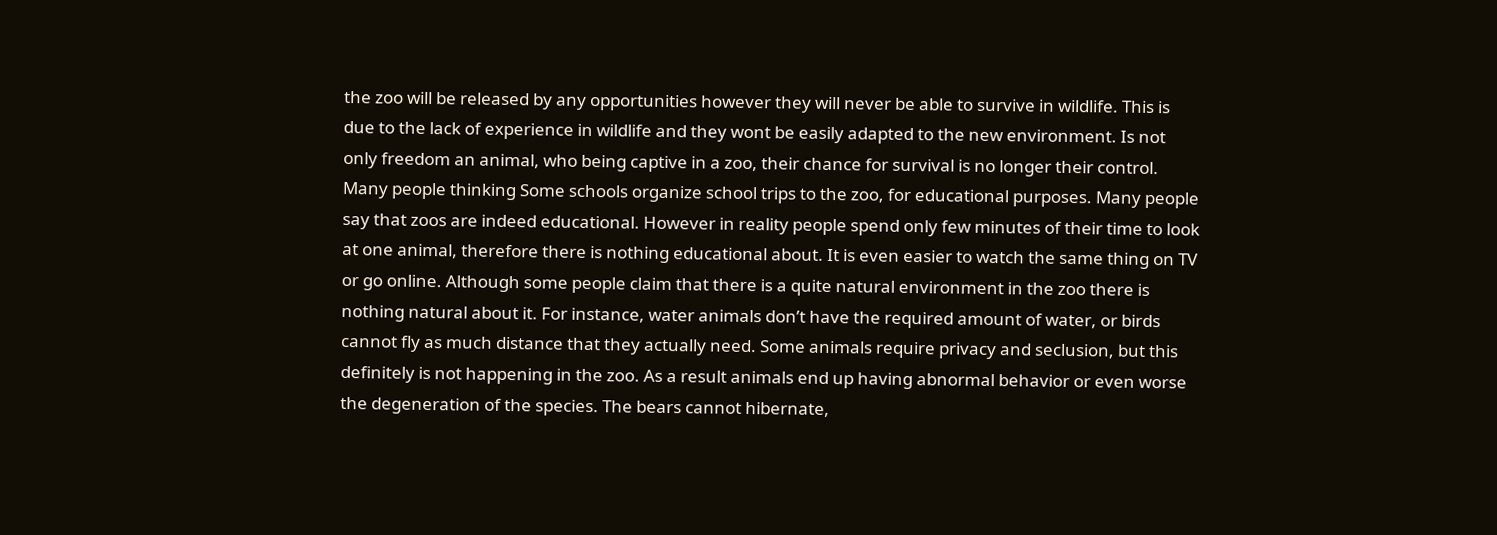the zoo will be released by any opportunities however they will never be able to survive in wildlife. This is due to the lack of experience in wildlife and they wont be easily adapted to the new environment. Is not only freedom an animal, who being captive in a zoo, their chance for survival is no longer their control. Many people thinking Some schools organize school trips to the zoo, for educational purposes. Many people say that zoos are indeed educational. However in reality people spend only few minutes of their time to look at one animal, therefore there is nothing educational about. It is even easier to watch the same thing on TV or go online. Although some people claim that there is a quite natural environment in the zoo there is nothing natural about it. For instance, water animals don’t have the required amount of water, or birds cannot fly as much distance that they actually need. Some animals require privacy and seclusion, but this definitely is not happening in the zoo. As a result animals end up having abnormal behavior or even worse the degeneration of the species. The bears cannot hibernate,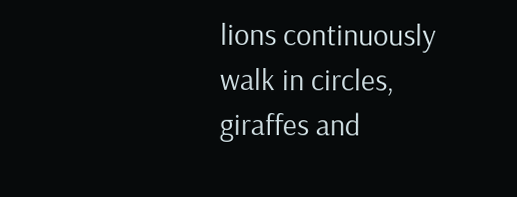lions continuously walk in circles, giraffes and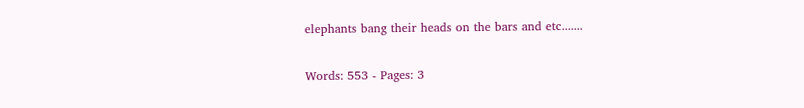elephants bang their heads on the bars and etc.......

Words: 553 - Pages: 3